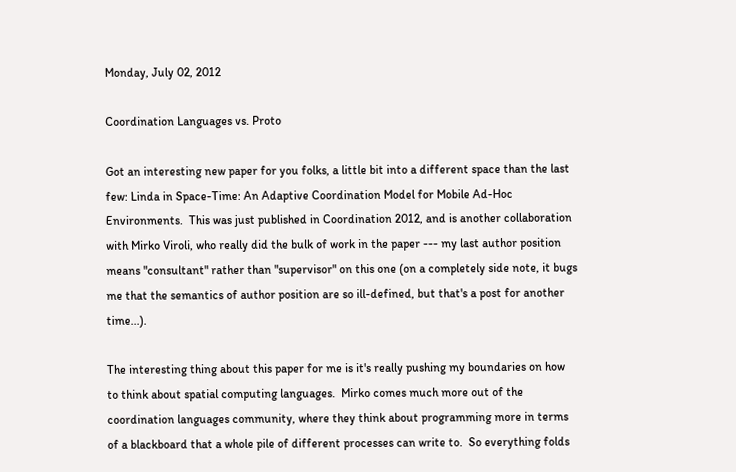Monday, July 02, 2012

Coordination Languages vs. Proto

Got an interesting new paper for you folks, a little bit into a different space than the last few: Linda in Space-Time: An Adaptive Coordination Model for Mobile Ad-Hoc Environments.  This was just published in Coordination 2012, and is another collaboration with Mirko Viroli, who really did the bulk of work in the paper --- my last author position means "consultant" rather than "supervisor" on this one (on a completely side note, it bugs me that the semantics of author position are so ill-defined, but that's a post for another time...).

The interesting thing about this paper for me is it's really pushing my boundaries on how to think about spatial computing languages.  Mirko comes much more out of the coordination languages community, where they think about programming more in terms of a blackboard that a whole pile of different processes can write to.  So everything folds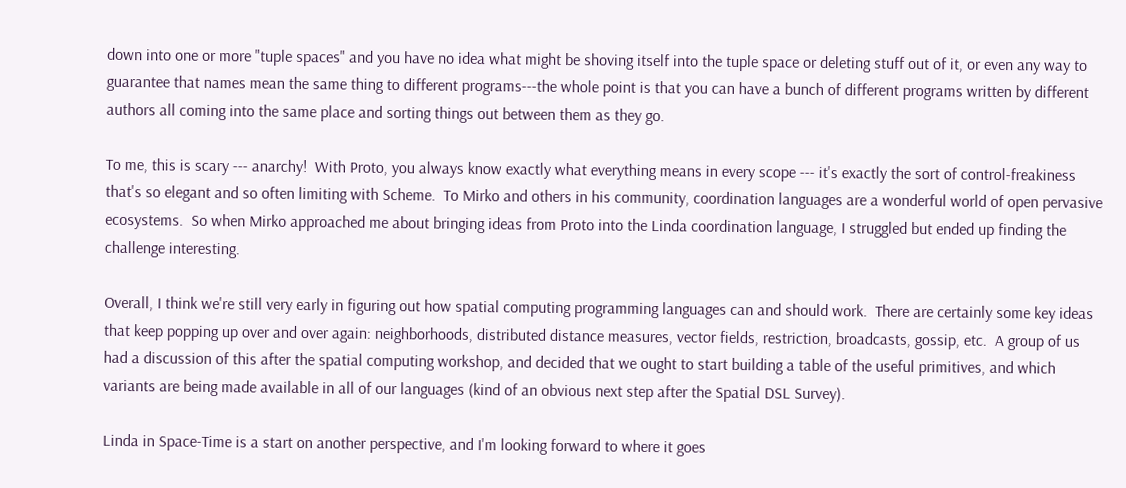down into one or more "tuple spaces" and you have no idea what might be shoving itself into the tuple space or deleting stuff out of it, or even any way to guarantee that names mean the same thing to different programs---the whole point is that you can have a bunch of different programs written by different authors all coming into the same place and sorting things out between them as they go.

To me, this is scary --- anarchy!  With Proto, you always know exactly what everything means in every scope --- it's exactly the sort of control-freakiness that's so elegant and so often limiting with Scheme.  To Mirko and others in his community, coordination languages are a wonderful world of open pervasive ecosystems.  So when Mirko approached me about bringing ideas from Proto into the Linda coordination language, I struggled but ended up finding the challenge interesting.

Overall, I think we're still very early in figuring out how spatial computing programming languages can and should work.  There are certainly some key ideas that keep popping up over and over again: neighborhoods, distributed distance measures, vector fields, restriction, broadcasts, gossip, etc.  A group of us had a discussion of this after the spatial computing workshop, and decided that we ought to start building a table of the useful primitives, and which variants are being made available in all of our languages (kind of an obvious next step after the Spatial DSL Survey).

Linda in Space-Time is a start on another perspective, and I'm looking forward to where it goes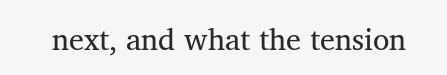next, and what the tension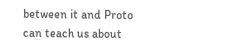between it and Proto can teach us about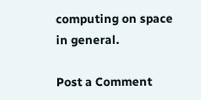computing on space in general.

Post a Comment